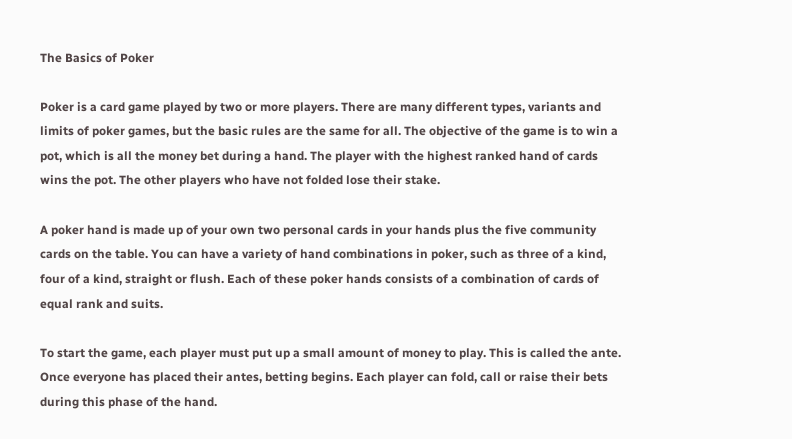The Basics of Poker

Poker is a card game played by two or more players. There are many different types, variants and limits of poker games, but the basic rules are the same for all. The objective of the game is to win a pot, which is all the money bet during a hand. The player with the highest ranked hand of cards wins the pot. The other players who have not folded lose their stake.

A poker hand is made up of your own two personal cards in your hands plus the five community cards on the table. You can have a variety of hand combinations in poker, such as three of a kind, four of a kind, straight or flush. Each of these poker hands consists of a combination of cards of equal rank and suits.

To start the game, each player must put up a small amount of money to play. This is called the ante. Once everyone has placed their antes, betting begins. Each player can fold, call or raise their bets during this phase of the hand.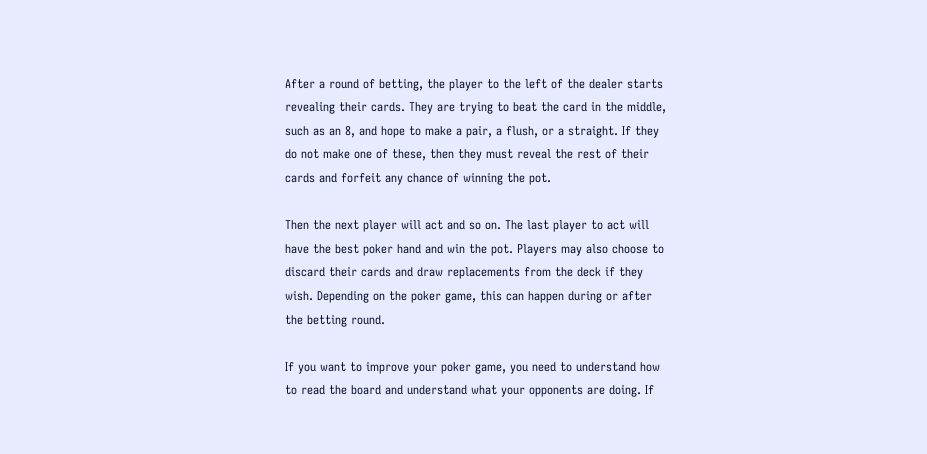After a round of betting, the player to the left of the dealer starts revealing their cards. They are trying to beat the card in the middle, such as an 8, and hope to make a pair, a flush, or a straight. If they do not make one of these, then they must reveal the rest of their cards and forfeit any chance of winning the pot.

Then the next player will act and so on. The last player to act will have the best poker hand and win the pot. Players may also choose to discard their cards and draw replacements from the deck if they wish. Depending on the poker game, this can happen during or after the betting round.

If you want to improve your poker game, you need to understand how to read the board and understand what your opponents are doing. If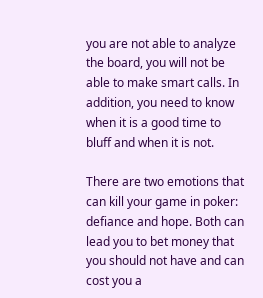you are not able to analyze the board, you will not be able to make smart calls. In addition, you need to know when it is a good time to bluff and when it is not.

There are two emotions that can kill your game in poker: defiance and hope. Both can lead you to bet money that you should not have and can cost you a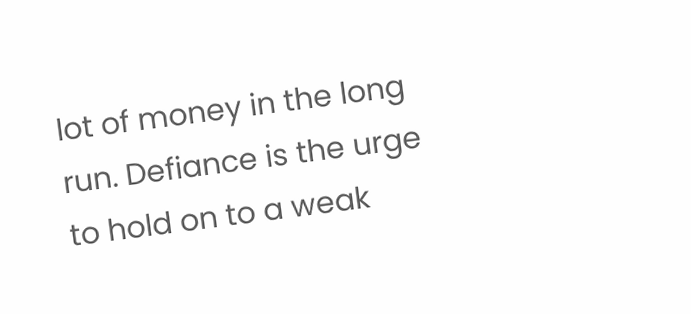lot of money in the long run. Defiance is the urge to hold on to a weak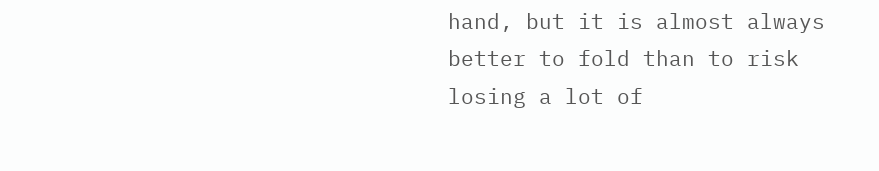hand, but it is almost always better to fold than to risk losing a lot of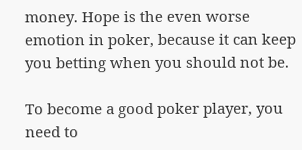money. Hope is the even worse emotion in poker, because it can keep you betting when you should not be.

To become a good poker player, you need to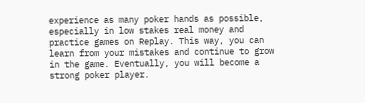experience as many poker hands as possible, especially in low stakes real money and practice games on Replay. This way, you can learn from your mistakes and continue to grow in the game. Eventually, you will become a strong poker player.